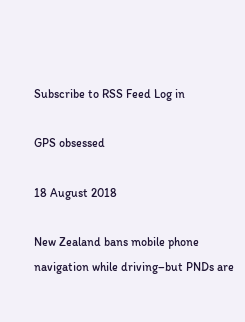Subscribe to RSS Feed Log in

GPS obsessed

18 August 2018

New Zealand bans mobile phone navigation while driving–but PNDs are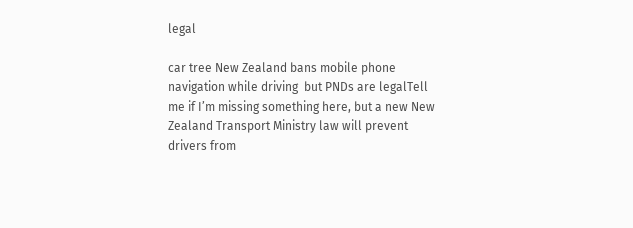legal

car tree New Zealand bans mobile phone navigation while driving  but PNDs are legalTell me if I’m missing something here, but a new New Zealand Transport Ministry law will prevent drivers from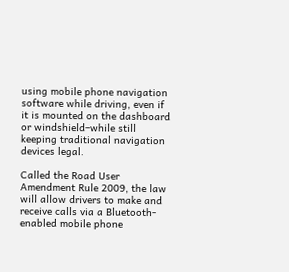using mobile phone navigation software while driving, even if it is mounted on the dashboard or windshield–while still keeping traditional navigation devices legal.

Called the Road User Amendment Rule 2009, the law will allow drivers to make and receive calls via a Bluetooth-enabled mobile phone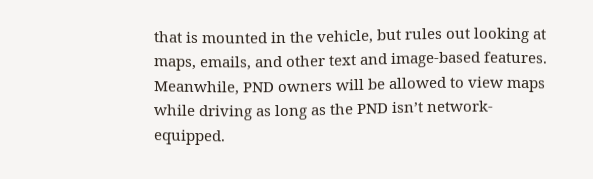that is mounted in the vehicle, but rules out looking at maps, emails, and other text and image-based features. Meanwhile, PND owners will be allowed to view maps while driving as long as the PND isn’t network-equipped.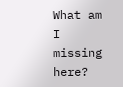What am I missing here?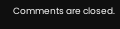Comments are closed.